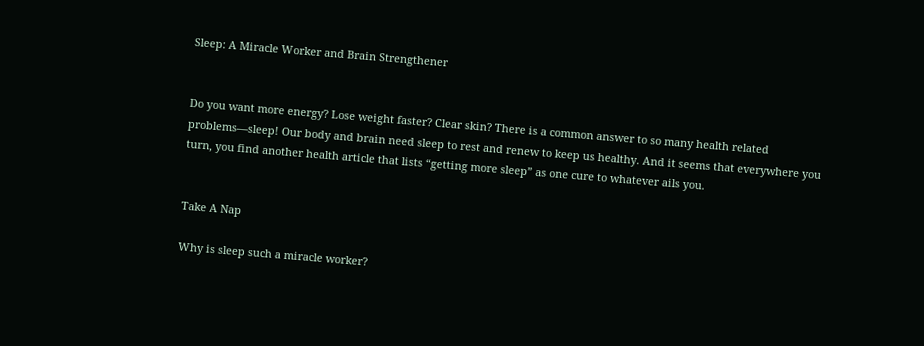Sleep: A Miracle Worker and Brain Strengthener


Do you want more energy? Lose weight faster? Clear skin? There is a common answer to so many health related problems—sleep! Our body and brain need sleep to rest and renew to keep us healthy. And it seems that everywhere you turn, you find another health article that lists “getting more sleep” as one cure to whatever ails you.


Take A Nap

Why is sleep such a miracle worker?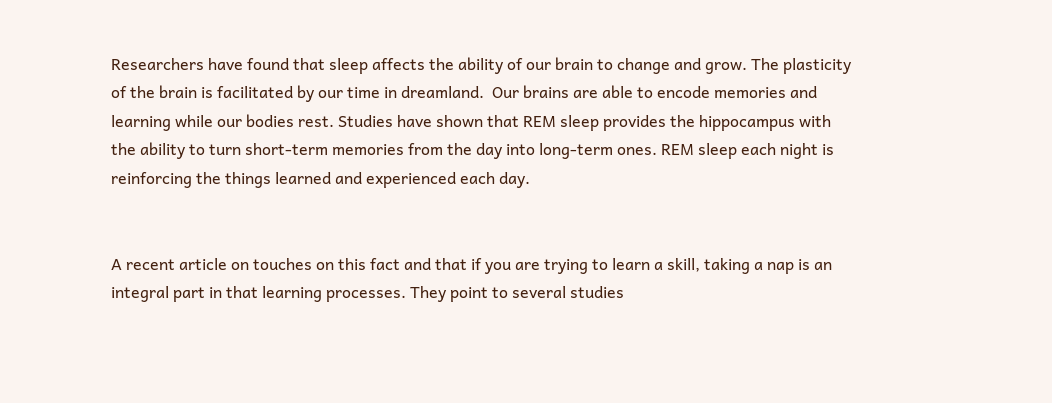Researchers have found that sleep affects the ability of our brain to change and grow. The plasticity of the brain is facilitated by our time in dreamland.  Our brains are able to encode memories and learning while our bodies rest. Studies have shown that REM sleep provides the hippocampus with the ability to turn short-term memories from the day into long-term ones. REM sleep each night is reinforcing the things learned and experienced each day.


A recent article on touches on this fact and that if you are trying to learn a skill, taking a nap is an integral part in that learning processes. They point to several studies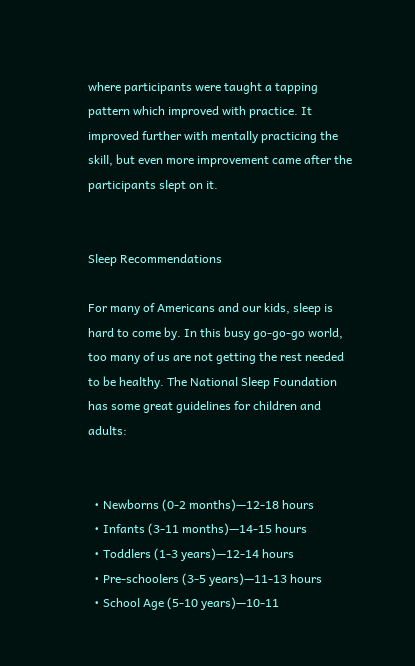where participants were taught a tapping pattern which improved with practice. It improved further with mentally practicing the skill, but even more improvement came after the participants slept on it.


Sleep Recommendations

For many of Americans and our kids, sleep is hard to come by. In this busy go-go-go world, too many of us are not getting the rest needed to be healthy. The National Sleep Foundation has some great guidelines for children and adults:


  • Newborns (0-2 months)—12-18 hours
  • Infants (3-11 months)—14-15 hours
  • Toddlers (1-3 years)—12-14 hours
  • Pre-schoolers (3-5 years)—11-13 hours
  • School Age (5-10 years)—10-11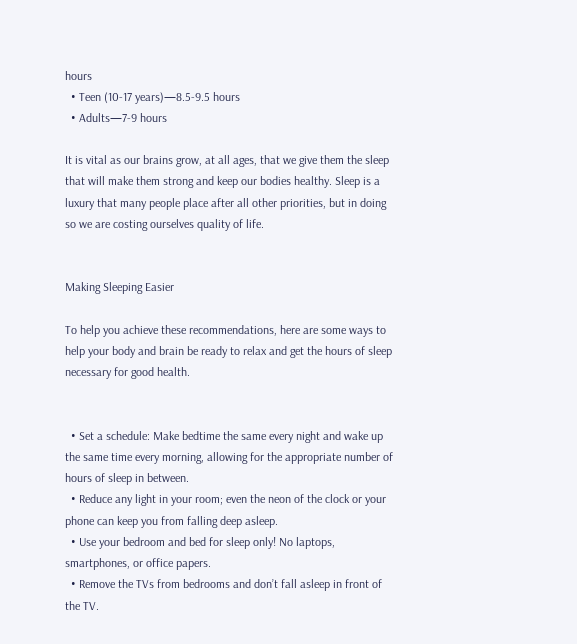hours
  • Teen (10-17 years)—8.5-9.5 hours
  • Adults—7-9 hours

It is vital as our brains grow, at all ages, that we give them the sleep that will make them strong and keep our bodies healthy. Sleep is a luxury that many people place after all other priorities, but in doing so we are costing ourselves quality of life.


Making Sleeping Easier

To help you achieve these recommendations, here are some ways to help your body and brain be ready to relax and get the hours of sleep necessary for good health.


  • Set a schedule: Make bedtime the same every night and wake up the same time every morning, allowing for the appropriate number of hours of sleep in between.
  • Reduce any light in your room; even the neon of the clock or your phone can keep you from falling deep asleep.
  • Use your bedroom and bed for sleep only! No laptops, smartphones, or office papers.
  • Remove the TVs from bedrooms and don’t fall asleep in front of the TV.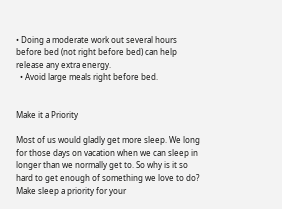• Doing a moderate work out several hours before bed (not right before bed) can help release any extra energy.
  • Avoid large meals right before bed.


Make it a Priority

Most of us would gladly get more sleep. We long for those days on vacation when we can sleep in longer than we normally get to. So why is it so hard to get enough of something we love to do? Make sleep a priority for your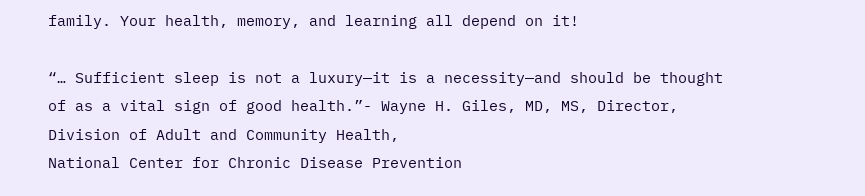family. Your health, memory, and learning all depend on it!

“… Sufficient sleep is not a luxury—it is a necessity—and should be thought of as a vital sign of good health.”- Wayne H. Giles, MD, MS, Director,
Division of Adult and Community Health,
National Center for Chronic Disease Prevention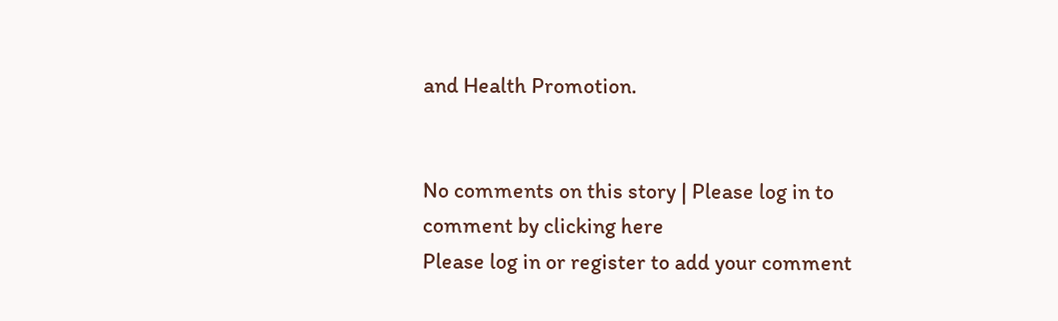and Health Promotion.


No comments on this story | Please log in to comment by clicking here
Please log in or register to add your comment